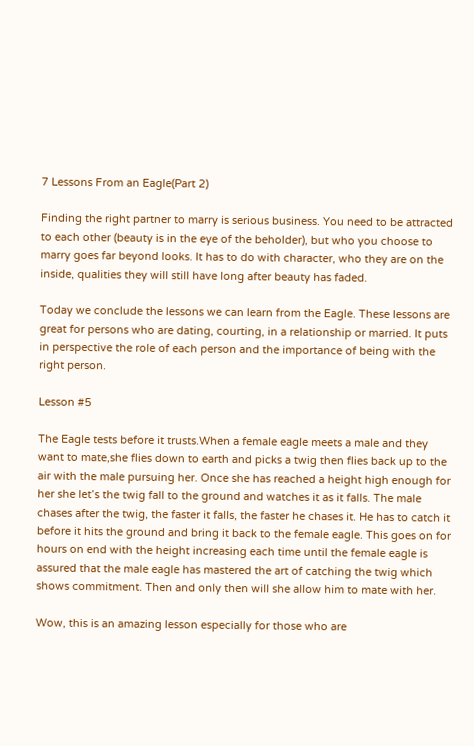7 Lessons From an Eagle(Part 2)

Finding the right partner to marry is serious business. You need to be attracted to each other (beauty is in the eye of the beholder), but who you choose to marry goes far beyond looks. It has to do with character, who they are on the inside, qualities they will still have long after beauty has faded.

Today we conclude the lessons we can learn from the Eagle. These lessons are great for persons who are dating, courting, in a relationship or married. It puts in perspective the role of each person and the importance of being with the right person.

Lesson #5

The Eagle tests before it trusts.When a female eagle meets a male and they want to mate,she flies down to earth and picks a twig then flies back up to the air with the male pursuing her. Once she has reached a height high enough for her she let’s the twig fall to the ground and watches it as it falls. The male chases after the twig, the faster it falls, the faster he chases it. He has to catch it before it hits the ground and bring it back to the female eagle. This goes on for hours on end with the height increasing each time until the female eagle is assured that the male eagle has mastered the art of catching the twig which shows commitment. Then and only then will she allow him to mate with her.

Wow, this is an amazing lesson especially for those who are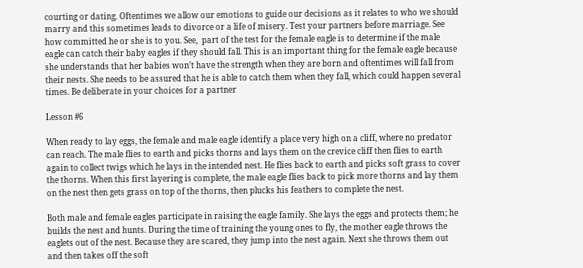courting or dating. Oftentimes we allow our emotions to guide our decisions as it relates to who we should marry and this sometimes leads to divorce or a life of misery. Test your partners before marriage. See how committed he or she is to you. See,  part of the test for the female eagle is to determine if the male eagle can catch their baby eagles if they should fall. This is an important thing for the female eagle because she understands that her babies won’t have the strength when they are born and oftentimes will fall from their nests. She needs to be assured that he is able to catch them when they fall, which could happen several times. Be deliberate in your choices for a partner

Lesson #6

When ready to lay eggs, the female and male eagle identify a place very high on a cliff, where no predator can reach. The male flies to earth and picks thorns and lays them on the crevice cliff then flies to earth again to collect twigs which he lays in the intended nest. He flies back to earth and picks soft grass to cover the thorns. When this first layering is complete, the male eagle flies back to pick more thorns and lay them on the nest then gets grass on top of the thorns, then plucks his feathers to complete the nest.

Both male and female eagles participate in raising the eagle family. She lays the eggs and protects them; he builds the nest and hunts. During the time of training the young ones to fly, the mother eagle throws the eaglets out of the nest. Because they are scared, they jump into the nest again. Next she throws them out and then takes off the soft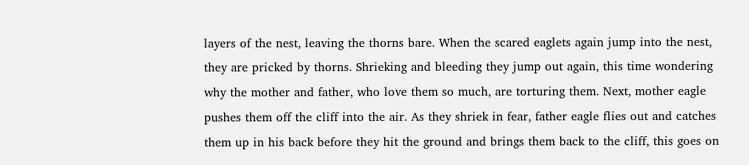layers of the nest, leaving the thorns bare. When the scared eaglets again jump into the nest, they are pricked by thorns. Shrieking and bleeding they jump out again, this time wondering why the mother and father, who love them so much, are torturing them. Next, mother eagle pushes them off the cliff into the air. As they shriek in fear, father eagle flies out and catches them up in his back before they hit the ground and brings them back to the cliff, this goes on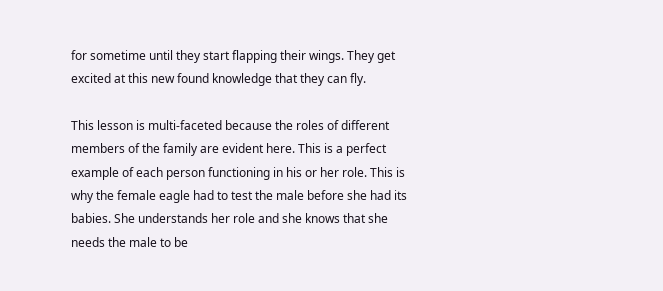for sometime until they start flapping their wings. They get excited at this new found knowledge that they can fly.

This lesson is multi-faceted because the roles of different members of the family are evident here. This is a perfect example of each person functioning in his or her role. This is why the female eagle had to test the male before she had its babies. She understands her role and she knows that she needs the male to be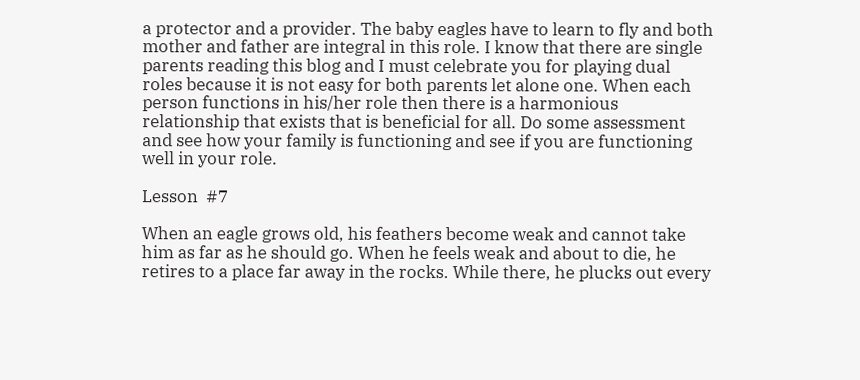a protector and a provider. The baby eagles have to learn to fly and both mother and father are integral in this role. I know that there are single parents reading this blog and I must celebrate you for playing dual roles because it is not easy for both parents let alone one. When each person functions in his/her role then there is a harmonious relationship that exists that is beneficial for all. Do some assessment and see how your family is functioning and see if you are functioning well in your role.

Lesson  #7

When an eagle grows old, his feathers become weak and cannot take him as far as he should go. When he feels weak and about to die, he retires to a place far away in the rocks. While there, he plucks out every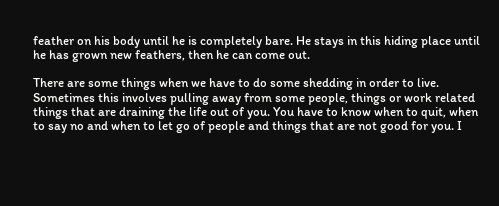feather on his body until he is completely bare. He stays in this hiding place until he has grown new feathers, then he can come out.

There are some things when we have to do some shedding in order to live. Sometimes this involves pulling away from some people, things or work related things that are draining the life out of you. You have to know when to quit, when to say no and when to let go of people and things that are not good for you. I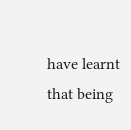have learnt that being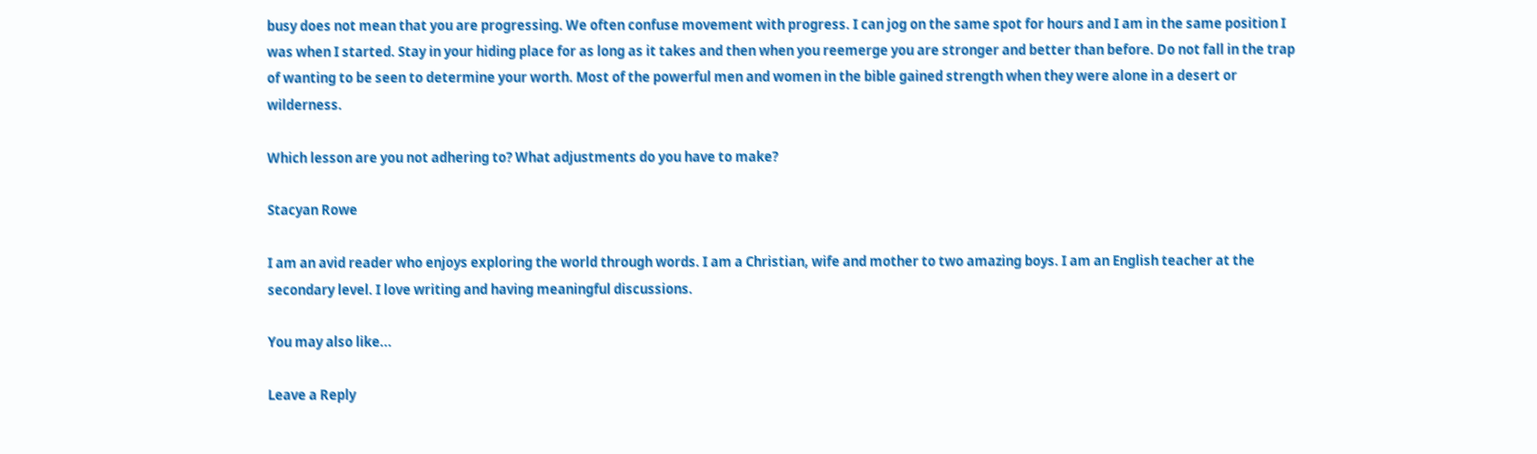busy does not mean that you are progressing. We often confuse movement with progress. I can jog on the same spot for hours and I am in the same position I was when I started. Stay in your hiding place for as long as it takes and then when you reemerge you are stronger and better than before. Do not fall in the trap of wanting to be seen to determine your worth. Most of the powerful men and women in the bible gained strength when they were alone in a desert or wilderness.

Which lesson are you not adhering to? What adjustments do you have to make?

Stacyan Rowe

I am an avid reader who enjoys exploring the world through words. I am a Christian, wife and mother to two amazing boys. I am an English teacher at the secondary level. I love writing and having meaningful discussions.

You may also like...

Leave a Reply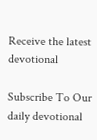Receive the latest devotional

Subscribe To Our daily devotional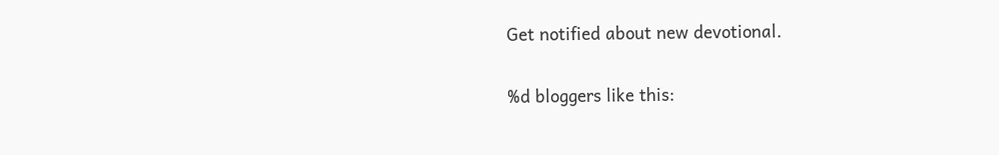Get notified about new devotional.

%d bloggers like this: